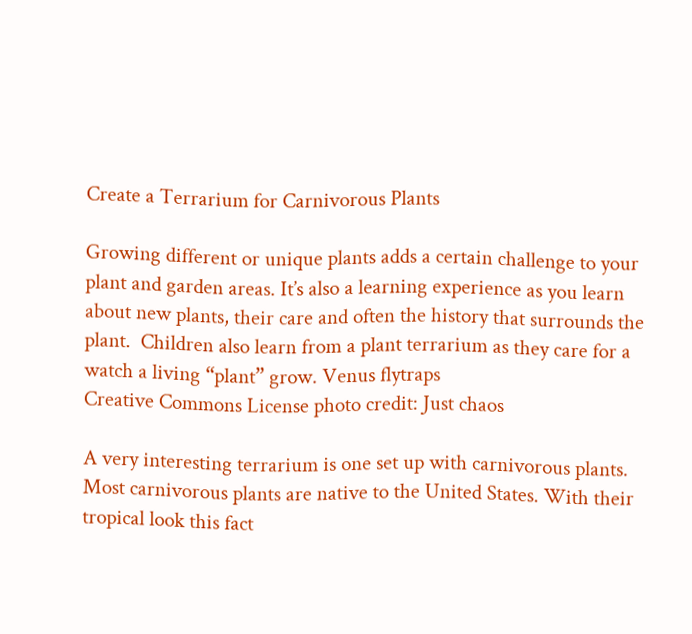Create a Terrarium for Carnivorous Plants

Growing different or unique plants adds a certain challenge to your plant and garden areas. It’s also a learning experience as you learn about new plants, their care and often the history that surrounds the plant.  Children also learn from a plant terrarium as they care for a watch a living “plant” grow. Venus flytraps
Creative Commons License photo credit: Just chaos

A very interesting terrarium is one set up with carnivorous plants. Most carnivorous plants are native to the United States. With their tropical look this fact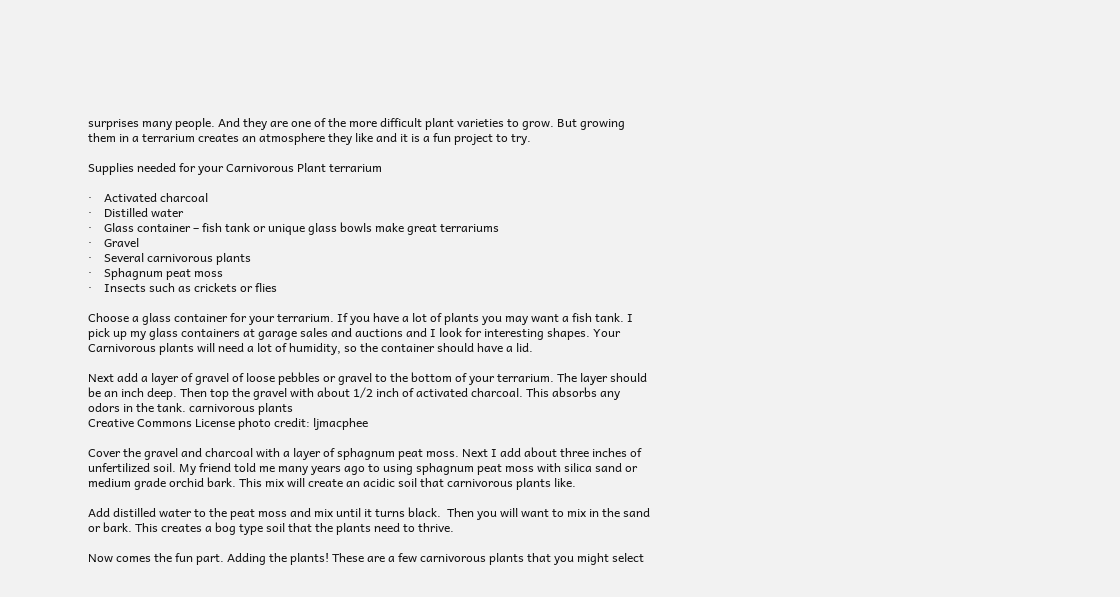surprises many people. And they are one of the more difficult plant varieties to grow. But growing them in a terrarium creates an atmosphere they like and it is a fun project to try.

Supplies needed for your Carnivorous Plant terrarium

·    Activated charcoal
·    Distilled water
·    Glass container – fish tank or unique glass bowls make great terrariums
·    Gravel
·    Several carnivorous plants
·    Sphagnum peat moss
·    Insects such as crickets or flies

Choose a glass container for your terrarium. If you have a lot of plants you may want a fish tank. I pick up my glass containers at garage sales and auctions and I look for interesting shapes. Your Carnivorous plants will need a lot of humidity, so the container should have a lid.

Next add a layer of gravel of loose pebbles or gravel to the bottom of your terrarium. The layer should be an inch deep. Then top the gravel with about 1/2 inch of activated charcoal. This absorbs any odors in the tank. carnivorous plants
Creative Commons License photo credit: ljmacphee

Cover the gravel and charcoal with a layer of sphagnum peat moss. Next I add about three inches of unfertilized soil. My friend told me many years ago to using sphagnum peat moss with silica sand or medium grade orchid bark. This mix will create an acidic soil that carnivorous plants like.

Add distilled water to the peat moss and mix until it turns black.  Then you will want to mix in the sand or bark. This creates a bog type soil that the plants need to thrive.

Now comes the fun part. Adding the plants! These are a few carnivorous plants that you might select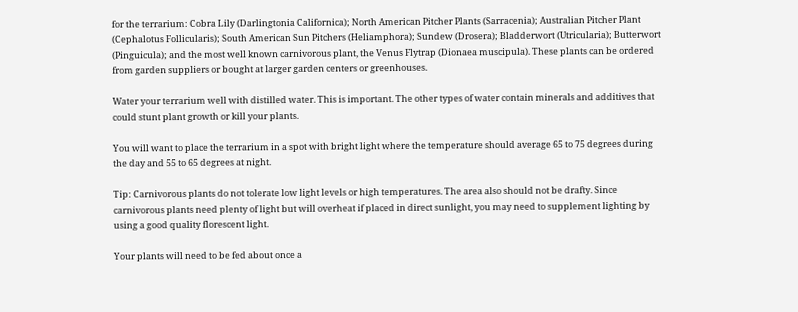for the terrarium: Cobra Lily (Darlingtonia Californica); North American Pitcher Plants (Sarracenia); Australian Pitcher Plant (Cephalotus Follicularis); South American Sun Pitchers (Heliamphora); Sundew (Drosera); Bladderwort (Utricularia); Butterwort (Pinguicula); and the most well known carnivorous plant, the Venus Flytrap (Dionaea muscipula). These plants can be ordered from garden suppliers or bought at larger garden centers or greenhouses.

Water your terrarium well with distilled water. This is important. The other types of water contain minerals and additives that could stunt plant growth or kill your plants.

You will want to place the terrarium in a spot with bright light where the temperature should average 65 to 75 degrees during the day and 55 to 65 degrees at night.

Tip: Carnivorous plants do not tolerate low light levels or high temperatures. The area also should not be drafty. Since carnivorous plants need plenty of light but will overheat if placed in direct sunlight, you may need to supplement lighting by using a good quality florescent light.

Your plants will need to be fed about once a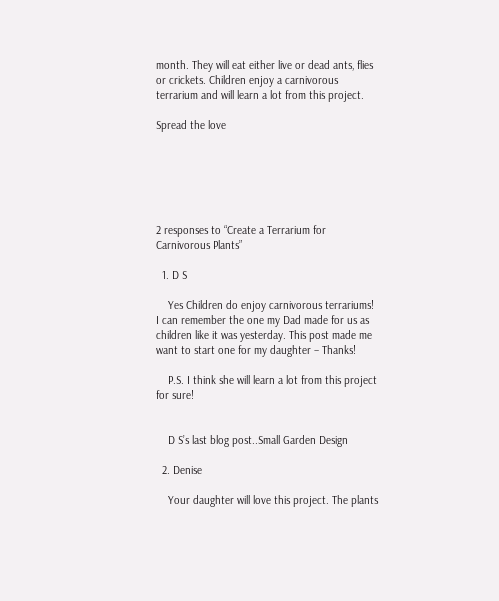month. They will eat either live or dead ants, flies or crickets. Children enjoy a carnivorous terrarium and will learn a lot from this project.

Spread the love






2 responses to “Create a Terrarium for Carnivorous Plants”

  1. D S

    Yes Children do enjoy carnivorous terrariums! I can remember the one my Dad made for us as children like it was yesterday. This post made me want to start one for my daughter – Thanks!

    P.S. I think she will learn a lot from this project for sure!


    D S’s last blog post..Small Garden Design

  2. Denise

    Your daughter will love this project. The plants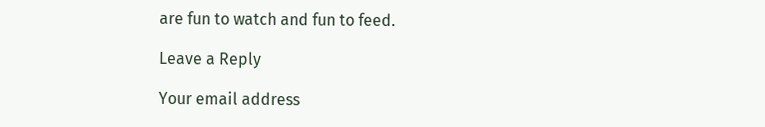are fun to watch and fun to feed.

Leave a Reply

Your email address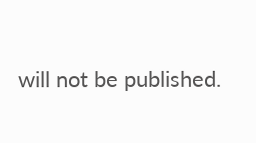will not be published.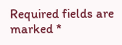Required fields are marked *